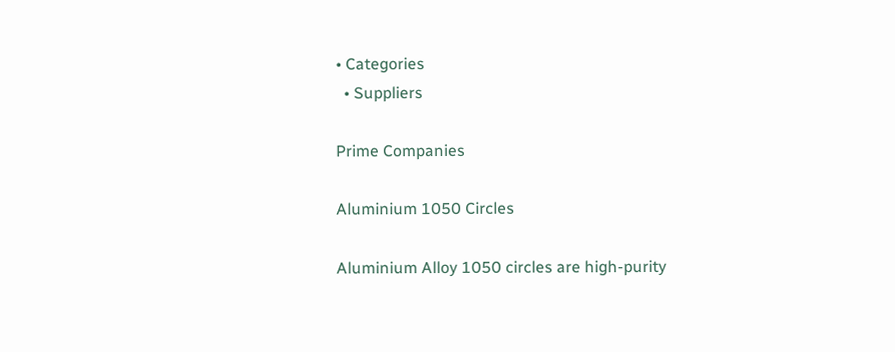• Categories
  • Suppliers

Prime Companies

Aluminium 1050 Circles

Aluminium Alloy 1050 circles are high-purity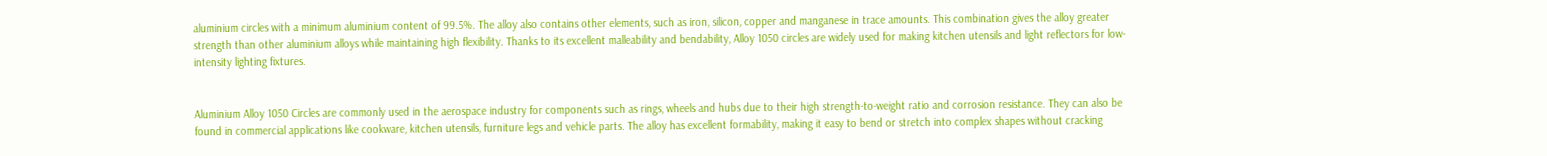aluminium circles with a minimum aluminium content of 99.5%. The alloy also contains other elements, such as iron, silicon, copper and manganese in trace amounts. This combination gives the alloy greater strength than other aluminium alloys while maintaining high flexibility. Thanks to its excellent malleability and bendability, Alloy 1050 circles are widely used for making kitchen utensils and light reflectors for low-intensity lighting fixtures.


Aluminium Alloy 1050 Circles are commonly used in the aerospace industry for components such as rings, wheels and hubs due to their high strength-to-weight ratio and corrosion resistance. They can also be found in commercial applications like cookware, kitchen utensils, furniture legs and vehicle parts. The alloy has excellent formability, making it easy to bend or stretch into complex shapes without cracking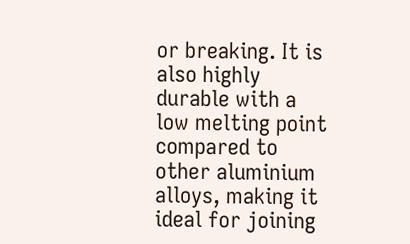or breaking. It is also highly durable with a low melting point compared to other aluminium alloys, making it ideal for joining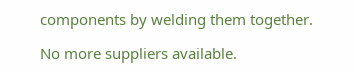components by welding them together.

No more suppliers available.